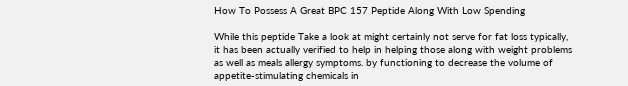How To Possess A Great BPC 157 Peptide Along With Low Spending

While this peptide Take a look at might certainly not serve for fat loss typically, it has been actually verified to help in helping those along with weight problems as well as meals allergy symptoms. by functioning to decrease the volume of appetite-stimulating chemicals in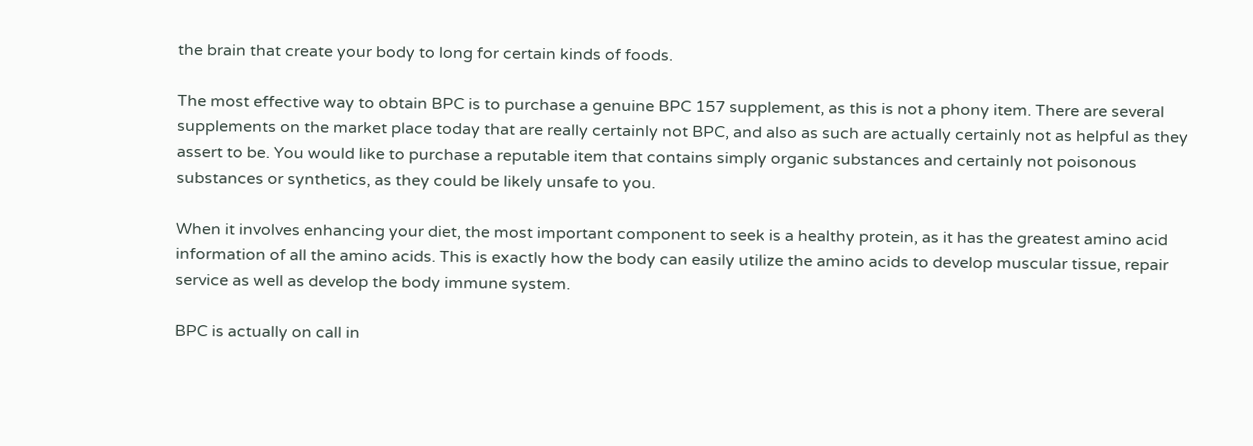the brain that create your body to long for certain kinds of foods.

The most effective way to obtain BPC is to purchase a genuine BPC 157 supplement, as this is not a phony item. There are several supplements on the market place today that are really certainly not BPC, and also as such are actually certainly not as helpful as they assert to be. You would like to purchase a reputable item that contains simply organic substances and certainly not poisonous substances or synthetics, as they could be likely unsafe to you.

When it involves enhancing your diet, the most important component to seek is a healthy protein, as it has the greatest amino acid information of all the amino acids. This is exactly how the body can easily utilize the amino acids to develop muscular tissue, repair service as well as develop the body immune system.

BPC is actually on call in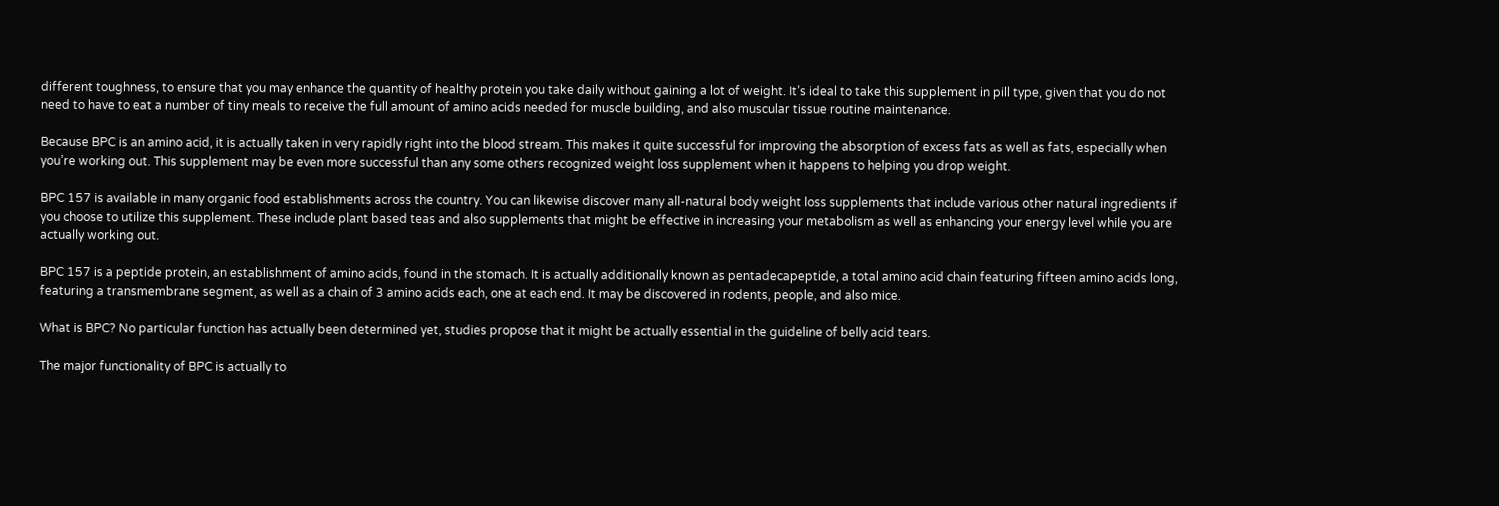different toughness, to ensure that you may enhance the quantity of healthy protein you take daily without gaining a lot of weight. It’s ideal to take this supplement in pill type, given that you do not need to have to eat a number of tiny meals to receive the full amount of amino acids needed for muscle building, and also muscular tissue routine maintenance.

Because BPC is an amino acid, it is actually taken in very rapidly right into the blood stream. This makes it quite successful for improving the absorption of excess fats as well as fats, especially when you’re working out. This supplement may be even more successful than any some others recognized weight loss supplement when it happens to helping you drop weight.

BPC 157 is available in many organic food establishments across the country. You can likewise discover many all-natural body weight loss supplements that include various other natural ingredients if you choose to utilize this supplement. These include plant based teas and also supplements that might be effective in increasing your metabolism as well as enhancing your energy level while you are actually working out.

BPC 157 is a peptide protein, an establishment of amino acids, found in the stomach. It is actually additionally known as pentadecapeptide, a total amino acid chain featuring fifteen amino acids long, featuring a transmembrane segment, as well as a chain of 3 amino acids each, one at each end. It may be discovered in rodents, people, and also mice.

What is BPC? No particular function has actually been determined yet, studies propose that it might be actually essential in the guideline of belly acid tears.

The major functionality of BPC is actually to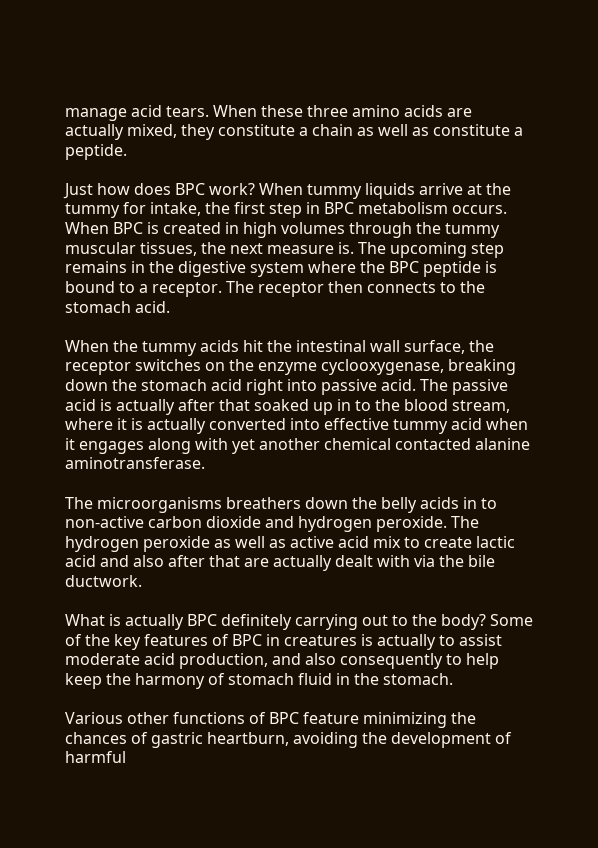manage acid tears. When these three amino acids are actually mixed, they constitute a chain as well as constitute a peptide.

Just how does BPC work? When tummy liquids arrive at the tummy for intake, the first step in BPC metabolism occurs. When BPC is created in high volumes through the tummy muscular tissues, the next measure is. The upcoming step remains in the digestive system where the BPC peptide is bound to a receptor. The receptor then connects to the stomach acid.

When the tummy acids hit the intestinal wall surface, the receptor switches on the enzyme cyclooxygenase, breaking down the stomach acid right into passive acid. The passive acid is actually after that soaked up in to the blood stream, where it is actually converted into effective tummy acid when it engages along with yet another chemical contacted alanine aminotransferase.

The microorganisms breathers down the belly acids in to non-active carbon dioxide and hydrogen peroxide. The hydrogen peroxide as well as active acid mix to create lactic acid and also after that are actually dealt with via the bile ductwork.

What is actually BPC definitely carrying out to the body? Some of the key features of BPC in creatures is actually to assist moderate acid production, and also consequently to help keep the harmony of stomach fluid in the stomach.

Various other functions of BPC feature minimizing the chances of gastric heartburn, avoiding the development of harmful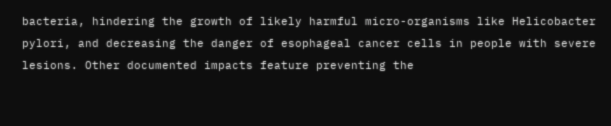bacteria, hindering the growth of likely harmful micro-organisms like Helicobacter pylori, and decreasing the danger of esophageal cancer cells in people with severe lesions. Other documented impacts feature preventing the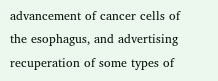advancement of cancer cells of the esophagus, and advertising recuperation of some types of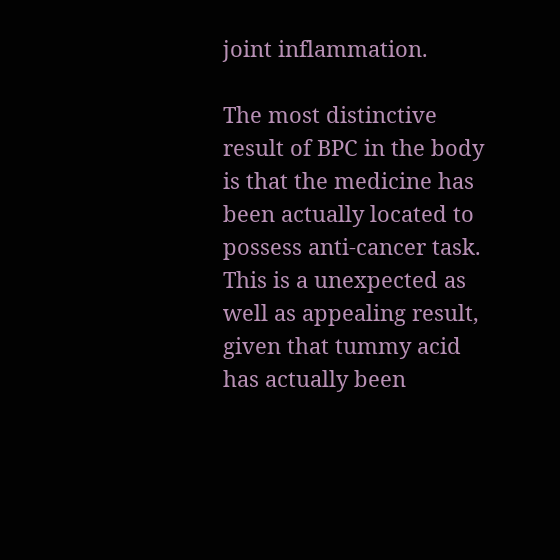joint inflammation.

The most distinctive result of BPC in the body is that the medicine has been actually located to possess anti-cancer task. This is a unexpected as well as appealing result, given that tummy acid has actually been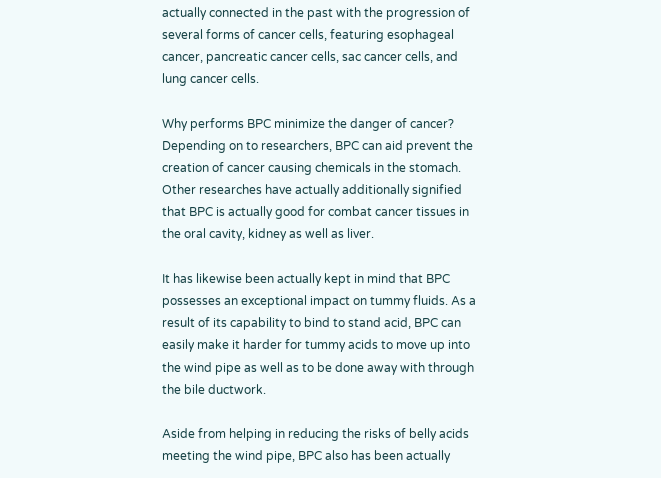actually connected in the past with the progression of several forms of cancer cells, featuring esophageal cancer, pancreatic cancer cells, sac cancer cells, and lung cancer cells.

Why performs BPC minimize the danger of cancer? Depending on to researchers, BPC can aid prevent the creation of cancer causing chemicals in the stomach. Other researches have actually additionally signified that BPC is actually good for combat cancer tissues in the oral cavity, kidney as well as liver.

It has likewise been actually kept in mind that BPC possesses an exceptional impact on tummy fluids. As a result of its capability to bind to stand acid, BPC can easily make it harder for tummy acids to move up into the wind pipe as well as to be done away with through the bile ductwork.

Aside from helping in reducing the risks of belly acids meeting the wind pipe, BPC also has been actually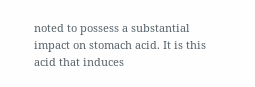noted to possess a substantial impact on stomach acid. It is this acid that induces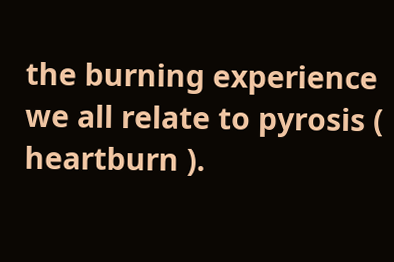the burning experience we all relate to pyrosis ( heartburn ).